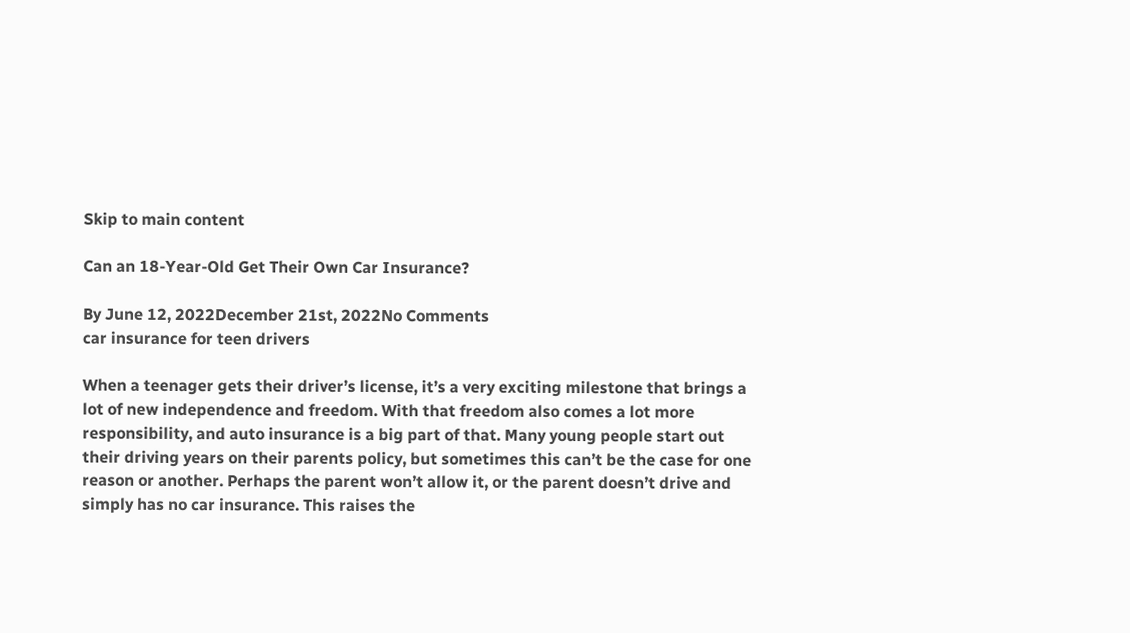Skip to main content

Can an 18-Year-Old Get Their Own Car Insurance?

By June 12, 2022December 21st, 2022No Comments
car insurance for teen drivers

When a teenager gets their driver’s license, it’s a very exciting milestone that brings a lot of new independence and freedom. With that freedom also comes a lot more responsibility, and auto insurance is a big part of that. Many young people start out their driving years on their parents policy, but sometimes this can’t be the case for one reason or another. Perhaps the parent won’t allow it, or the parent doesn’t drive and simply has no car insurance. This raises the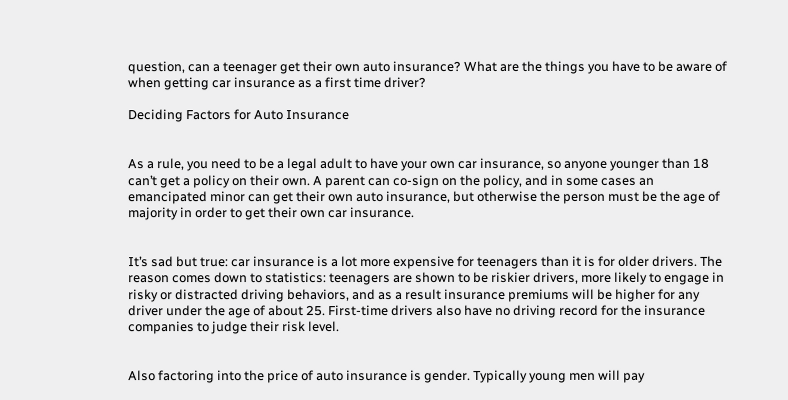question, can a teenager get their own auto insurance? What are the things you have to be aware of when getting car insurance as a first time driver?

Deciding Factors for Auto Insurance


As a rule, you need to be a legal adult to have your own car insurance, so anyone younger than 18 can’t get a policy on their own. A parent can co-sign on the policy, and in some cases an emancipated minor can get their own auto insurance, but otherwise the person must be the age of majority in order to get their own car insurance.


It’s sad but true: car insurance is a lot more expensive for teenagers than it is for older drivers. The reason comes down to statistics: teenagers are shown to be riskier drivers, more likely to engage in risky or distracted driving behaviors, and as a result insurance premiums will be higher for any driver under the age of about 25. First-time drivers also have no driving record for the insurance companies to judge their risk level.


Also factoring into the price of auto insurance is gender. Typically young men will pay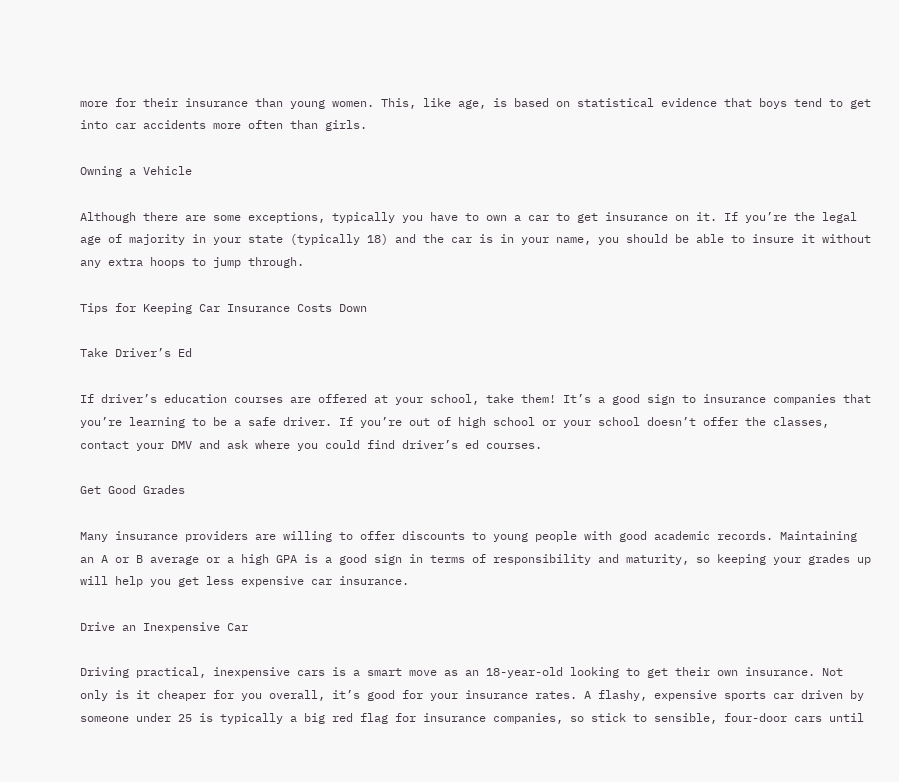more for their insurance than young women. This, like age, is based on statistical evidence that boys tend to get into car accidents more often than girls.

Owning a Vehicle

Although there are some exceptions, typically you have to own a car to get insurance on it. If you’re the legal age of majority in your state (typically 18) and the car is in your name, you should be able to insure it without any extra hoops to jump through.

Tips for Keeping Car Insurance Costs Down

Take Driver’s Ed

If driver’s education courses are offered at your school, take them! It’s a good sign to insurance companies that you’re learning to be a safe driver. If you’re out of high school or your school doesn’t offer the classes, contact your DMV and ask where you could find driver’s ed courses.

Get Good Grades

Many insurance providers are willing to offer discounts to young people with good academic records. Maintaining an A or B average or a high GPA is a good sign in terms of responsibility and maturity, so keeping your grades up will help you get less expensive car insurance.

Drive an Inexpensive Car

Driving practical, inexpensive cars is a smart move as an 18-year-old looking to get their own insurance. Not only is it cheaper for you overall, it’s good for your insurance rates. A flashy, expensive sports car driven by someone under 25 is typically a big red flag for insurance companies, so stick to sensible, four-door cars until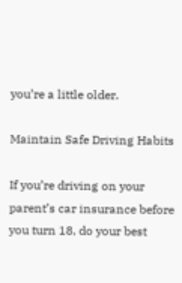you’re a little older.

Maintain Safe Driving Habits

If you’re driving on your parent’s car insurance before you turn 18, do your best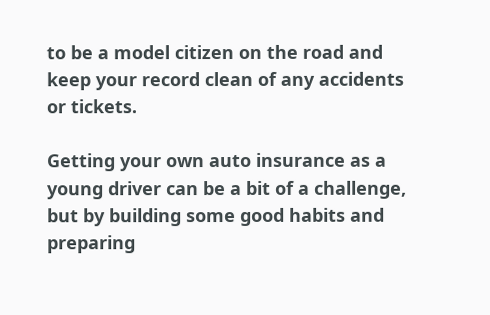to be a model citizen on the road and keep your record clean of any accidents or tickets.

Getting your own auto insurance as a young driver can be a bit of a challenge, but by building some good habits and preparing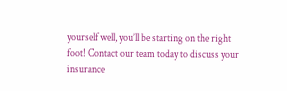yourself well, you’ll be starting on the right foot! Contact our team today to discuss your insurance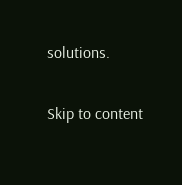solutions.

Skip to content